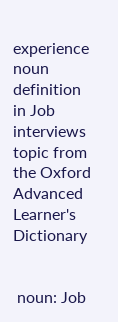experience noun definition in Job interviews topic from the Oxford Advanced Learner's Dictionary


 noun: Job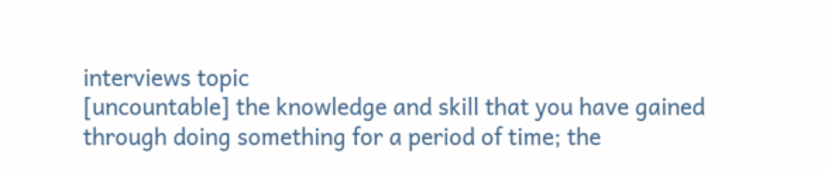interviews topic
[uncountable] the knowledge and skill that you have gained through doing something for a period of time; the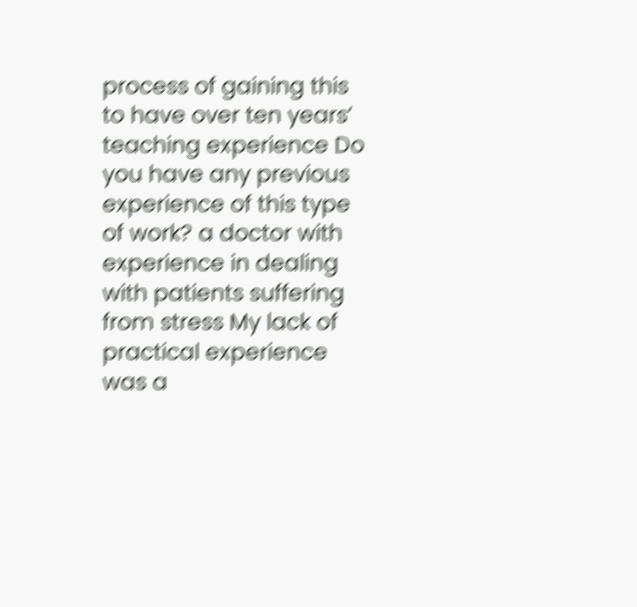process of gaining this to have over ten years’ teaching experience Do you have any previous experience of this type of work? a doctor with experience in dealing with patients suffering from stress My lack of practical experience was a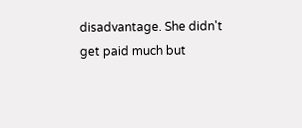disadvantage. She didn't get paid much but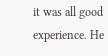it was all good experience. He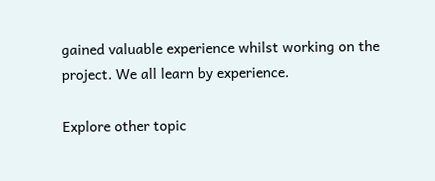gained valuable experience whilst working on the project. We all learn by experience.

Explore other topic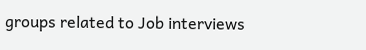groups related to Job interviews